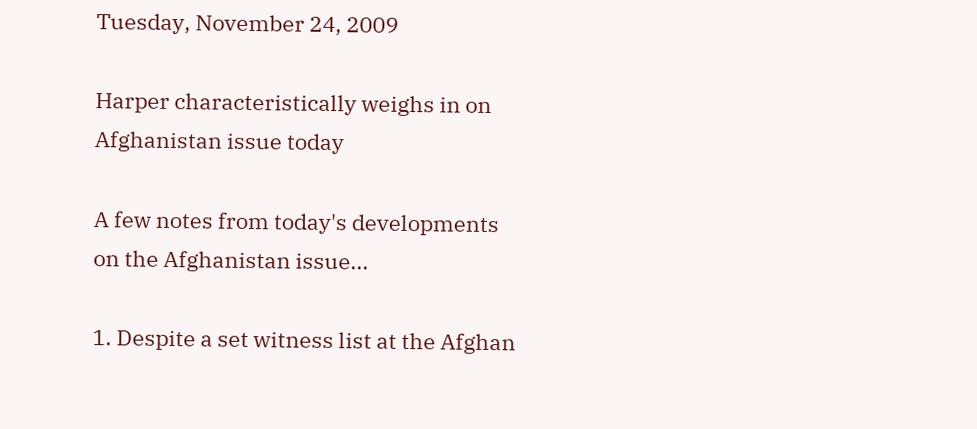Tuesday, November 24, 2009

Harper characteristically weighs in on Afghanistan issue today

A few notes from today's developments on the Afghanistan issue...

1. Despite a set witness list at the Afghan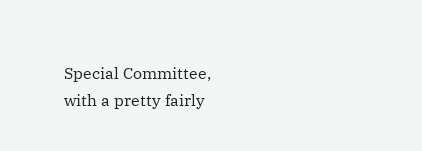Special Committee, with a pretty fairly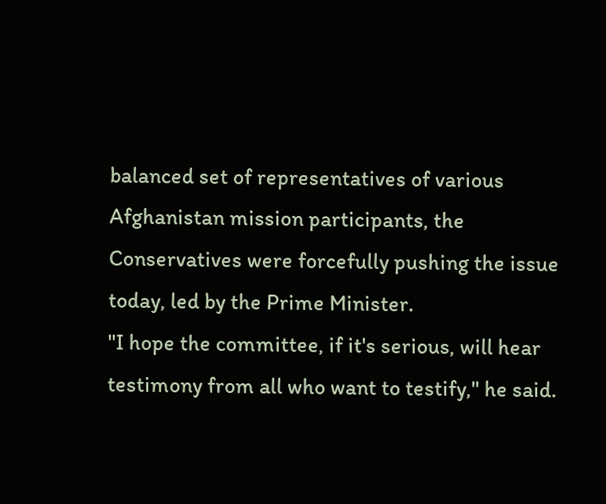balanced set of representatives of various Afghanistan mission participants, the Conservatives were forcefully pushing the issue today, led by the Prime Minister.
"I hope the committee, if it's serious, will hear testimony from all who want to testify," he said.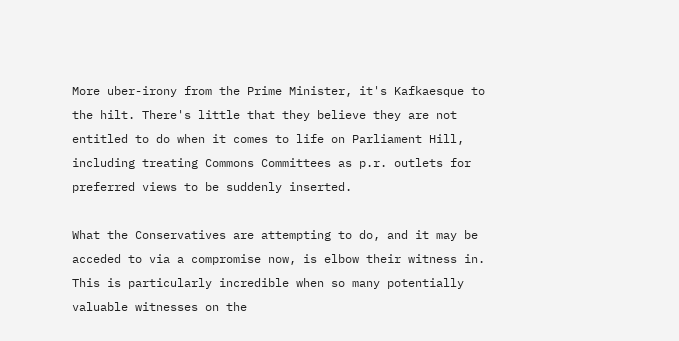More uber-irony from the Prime Minister, it's Kafkaesque to the hilt. There's little that they believe they are not entitled to do when it comes to life on Parliament Hill, including treating Commons Committees as p.r. outlets for preferred views to be suddenly inserted.

What the Conservatives are attempting to do, and it may be acceded to via a compromise now, is elbow their witness in. This is particularly incredible when so many potentially valuable witnesses on the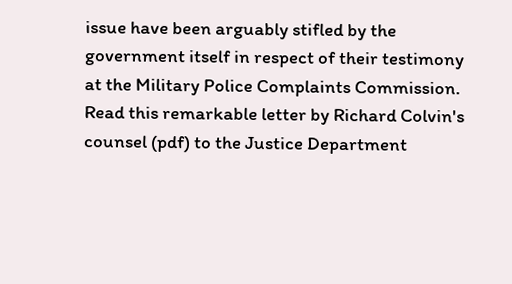issue have been arguably stifled by the government itself in respect of their testimony at the Military Police Complaints Commission. Read this remarkable letter by Richard Colvin's counsel (pdf) to the Justice Department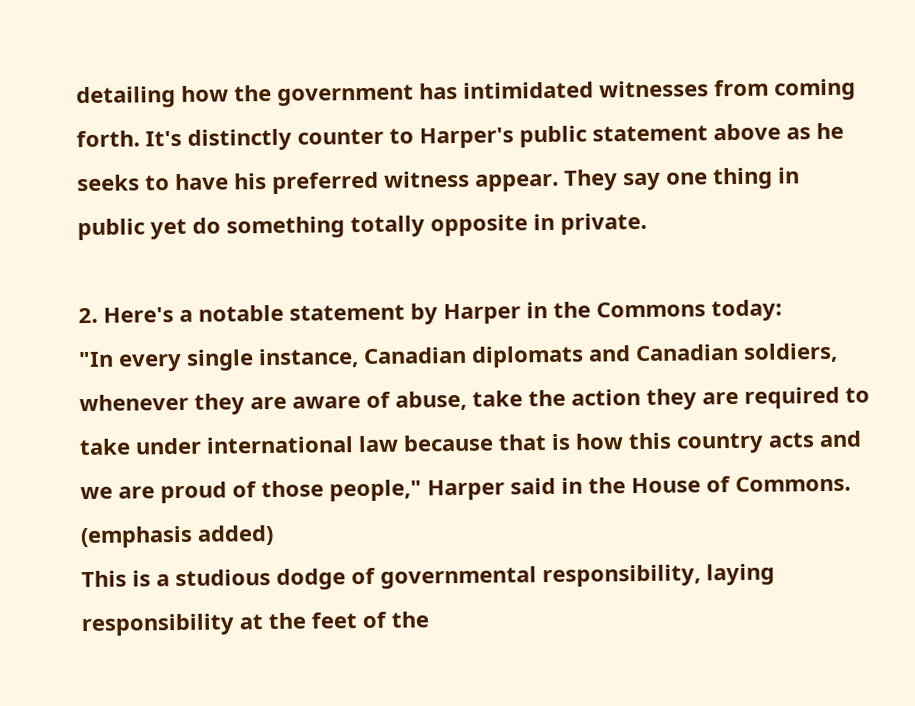detailing how the government has intimidated witnesses from coming forth. It's distinctly counter to Harper's public statement above as he seeks to have his preferred witness appear. They say one thing in public yet do something totally opposite in private.

2. Here's a notable statement by Harper in the Commons today:
"In every single instance, Canadian diplomats and Canadian soldiers, whenever they are aware of abuse, take the action they are required to take under international law because that is how this country acts and we are proud of those people," Harper said in the House of Commons. (emphasis added)
This is a studious dodge of governmental responsibility, laying responsibility at the feet of the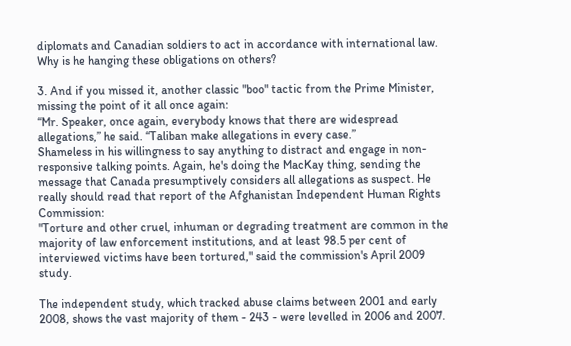diplomats and Canadian soldiers to act in accordance with international law. Why is he hanging these obligations on others?

3. And if you missed it, another classic "boo" tactic from the Prime Minister, missing the point of it all once again:
“Mr. Speaker, once again, everybody knows that there are widespread allegations,” he said. “Taliban make allegations in every case.”
Shameless in his willingness to say anything to distract and engage in non-responsive talking points. Again, he's doing the MacKay thing, sending the message that Canada presumptively considers all allegations as suspect. He really should read that report of the Afghanistan Independent Human Rights Commission:
"Torture and other cruel, inhuman or degrading treatment are common in the majority of law enforcement institutions, and at least 98.5 per cent of interviewed victims have been tortured," said the commission's April 2009 study.

The independent study, which tracked abuse claims between 2001 and early 2008, shows the vast majority of them - 243 - were levelled in 2006 and 2007.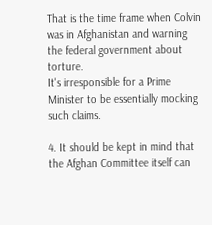That is the time frame when Colvin was in Afghanistan and warning the federal government about torture.
It's irresponsible for a Prime Minister to be essentially mocking such claims.

4. It should be kept in mind that the Afghan Committee itself can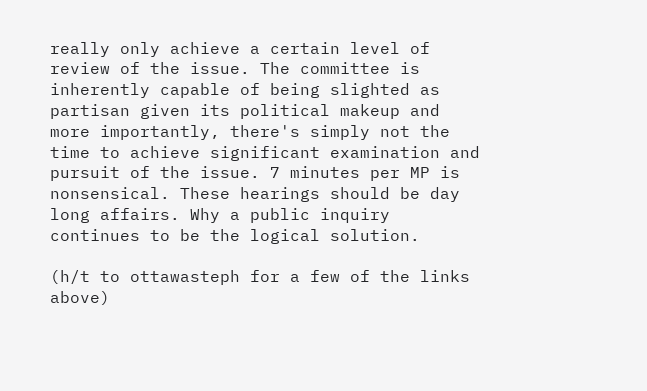really only achieve a certain level of review of the issue. The committee is inherently capable of being slighted as partisan given its political makeup and more importantly, there's simply not the time to achieve significant examination and pursuit of the issue. 7 minutes per MP is nonsensical. These hearings should be day long affairs. Why a public inquiry continues to be the logical solution.

(h/t to ottawasteph for a few of the links above)